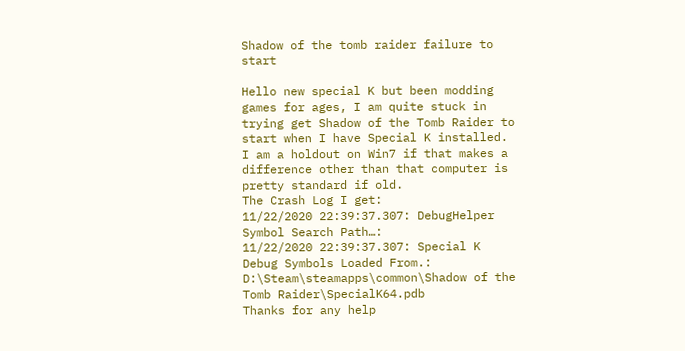Shadow of the tomb raider failure to start

Hello new special K but been modding games for ages, I am quite stuck in trying get Shadow of the Tomb Raider to start when I have Special K installed. I am a holdout on Win7 if that makes a difference other than that computer is pretty standard if old.
The Crash Log I get:
11/22/2020 22:39:37.307: DebugHelper Symbol Search Path…:
11/22/2020 22:39:37.307: Special K Debug Symbols Loaded From.: D:\Steam\steamapps\common\Shadow of the Tomb Raider\SpecialK64.pdb
Thanks for any help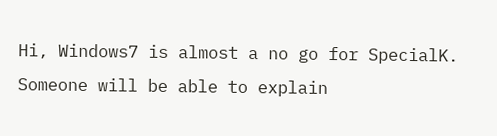Hi, Windows7 is almost a no go for SpecialK. Someone will be able to explain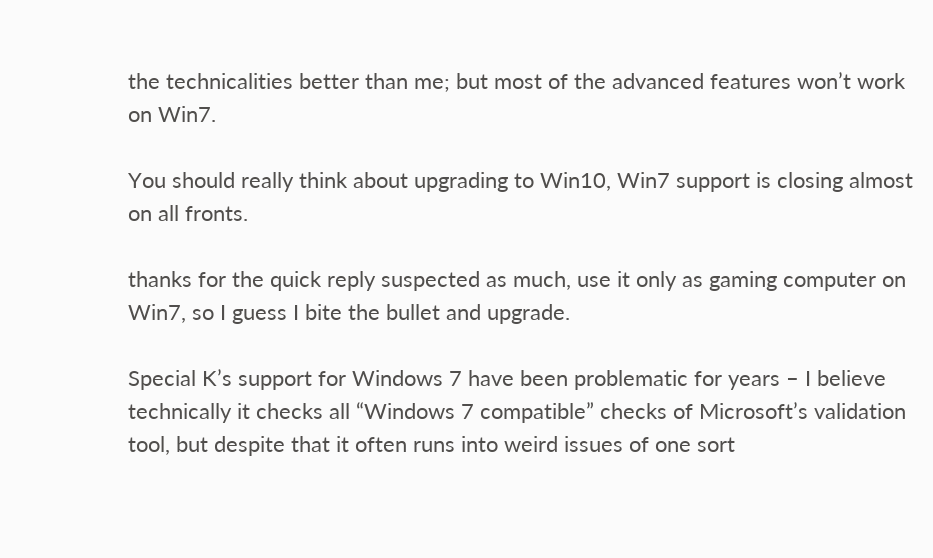the technicalities better than me; but most of the advanced features won’t work on Win7.

You should really think about upgrading to Win10, Win7 support is closing almost on all fronts.

thanks for the quick reply suspected as much, use it only as gaming computer on Win7, so I guess I bite the bullet and upgrade.

Special K’s support for Windows 7 have been problematic for years – I believe technically it checks all “Windows 7 compatible” checks of Microsoft’s validation tool, but despite that it often runs into weird issues of one sort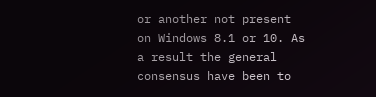or another not present on Windows 8.1 or 10. As a result the general consensus have been to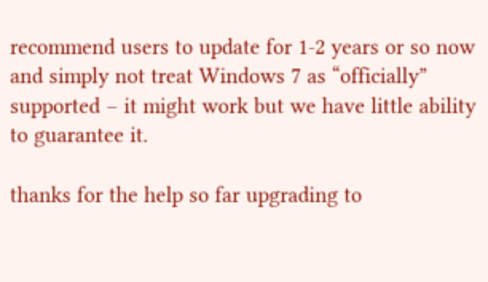recommend users to update for 1-2 years or so now and simply not treat Windows 7 as “officially” supported – it might work but we have little ability to guarantee it.

thanks for the help so far upgrading to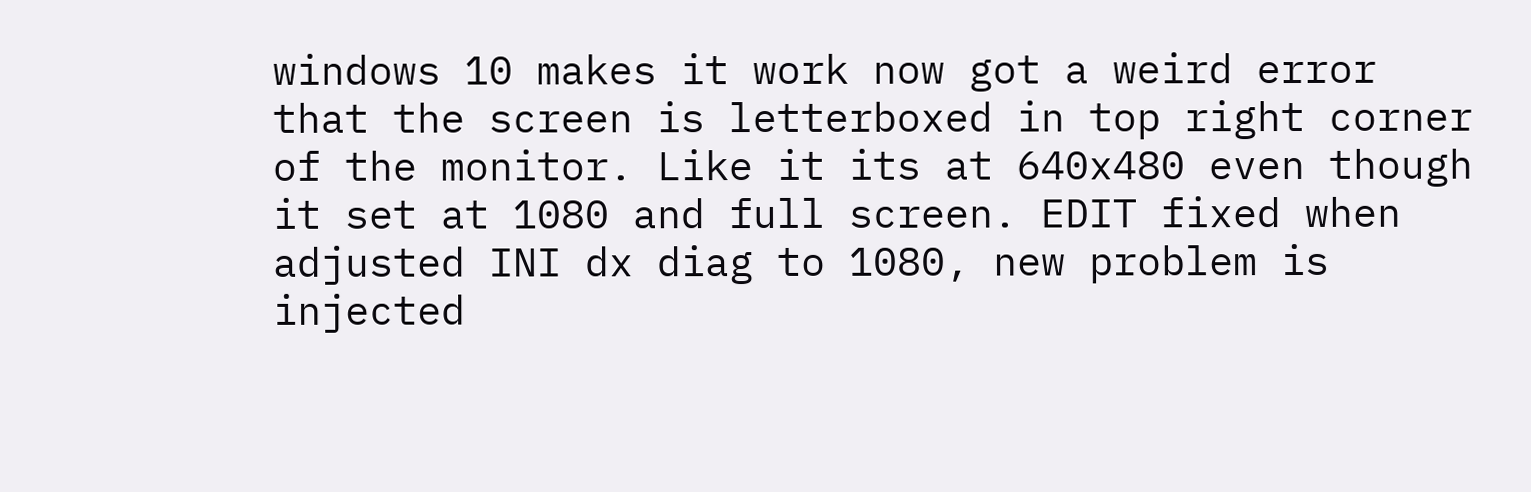windows 10 makes it work now got a weird error that the screen is letterboxed in top right corner of the monitor. Like it its at 640x480 even though it set at 1080 and full screen. EDIT fixed when adjusted INI dx diag to 1080, new problem is injected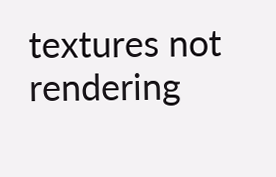textures not rendering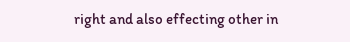right and also effecting other in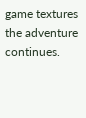game textures the adventure continues.